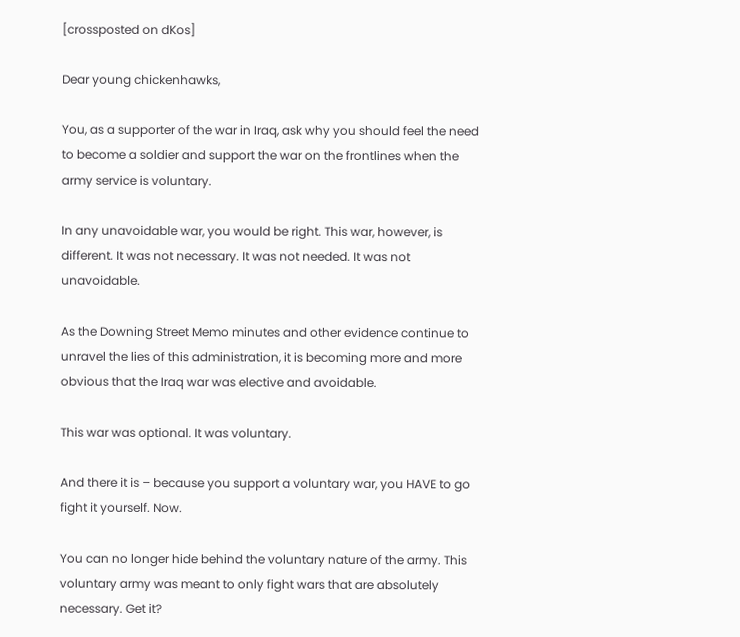[crossposted on dKos]

Dear young chickenhawks,

You, as a supporter of the war in Iraq, ask why you should feel the need to become a soldier and support the war on the frontlines when the army service is voluntary.

In any unavoidable war, you would be right. This war, however, is different. It was not necessary. It was not needed. It was not unavoidable.

As the Downing Street Memo minutes and other evidence continue to unravel the lies of this administration, it is becoming more and more obvious that the Iraq war was elective and avoidable.

This war was optional. It was voluntary.

And there it is – because you support a voluntary war, you HAVE to go fight it yourself. Now.

You can no longer hide behind the voluntary nature of the army. This voluntary army was meant to only fight wars that are absolutely necessary. Get it?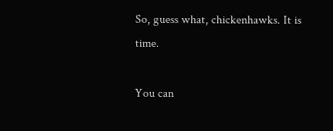So, guess what, chickenhawks. It is time.

You can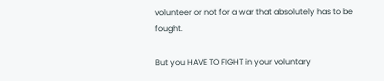volunteer or not for a war that absolutely has to be fought.

But you HAVE TO FIGHT in your voluntary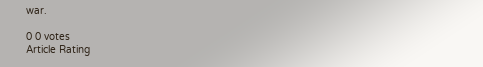war.

0 0 votes
Article Rating